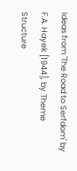Ideas from 'The Road to Serfdom' by F.A. Hayek [1944], by Theme Structure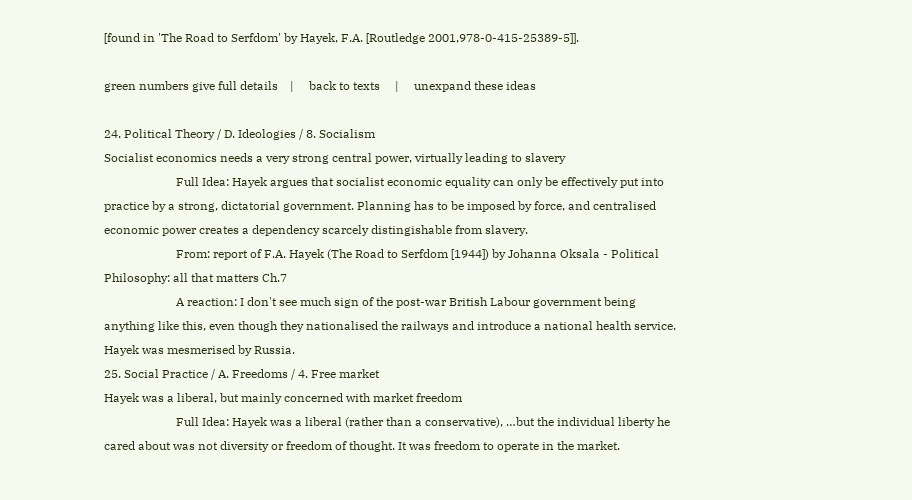[found in 'The Road to Serfdom' by Hayek, F.A. [Routledge 2001,978-0-415-25389-5]].

green numbers give full details    |     back to texts     |     unexpand these ideas

24. Political Theory / D. Ideologies / 8. Socialism
Socialist economics needs a very strong central power, virtually leading to slavery
                        Full Idea: Hayek argues that socialist economic equality can only be effectively put into practice by a strong, dictatorial government. Planning has to be imposed by force, and centralised economic power creates a dependency scarcely distingishable from slavery.
                        From: report of F.A. Hayek (The Road to Serfdom [1944]) by Johanna Oksala - Political Philosophy: all that matters Ch.7
                        A reaction: I don't see much sign of the post-war British Labour government being anything like this, even though they nationalised the railways and introduce a national health service. Hayek was mesmerised by Russia.
25. Social Practice / A. Freedoms / 4. Free market
Hayek was a liberal, but mainly concerned with market freedom
                        Full Idea: Hayek was a liberal (rather than a conservative), …but the individual liberty he cared about was not diversity or freedom of thought. It was freedom to operate in the market.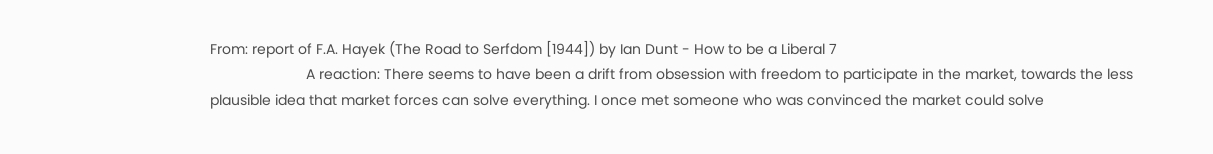From: report of F.A. Hayek (The Road to Serfdom [1944]) by Ian Dunt - How to be a Liberal 7
                        A reaction: There seems to have been a drift from obsession with freedom to participate in the market, towards the less plausible idea that market forces can solve everything. I once met someone who was convinced the market could solve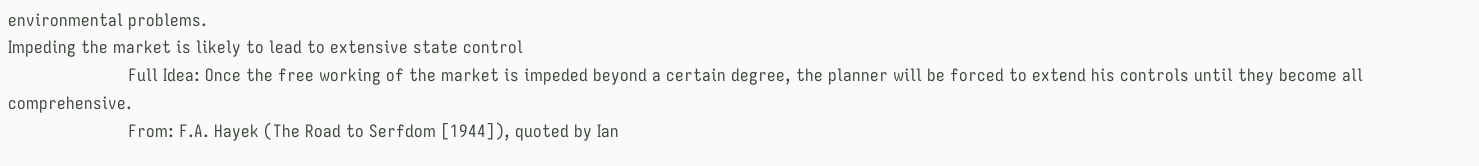environmental problems.
Impeding the market is likely to lead to extensive state control
                        Full Idea: Once the free working of the market is impeded beyond a certain degree, the planner will be forced to extend his controls until they become all comprehensive.
                        From: F.A. Hayek (The Road to Serfdom [1944]), quoted by Ian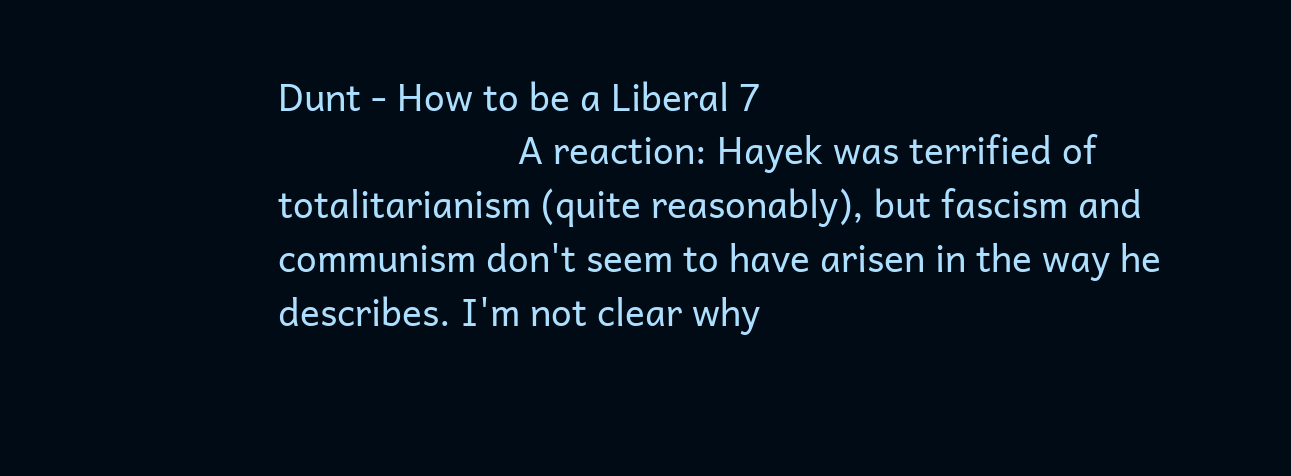Dunt - How to be a Liberal 7
                        A reaction: Hayek was terrified of totalitarianism (quite reasonably), but fascism and communism don't seem to have arisen in the way he describes. I'm not clear why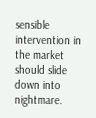sensible intervention in the market should slide down into nightmare.